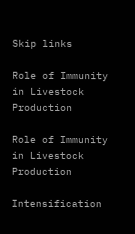Skip links

Role of Immunity in Livestock Production

Role of Immunity in Livestock Production

Intensification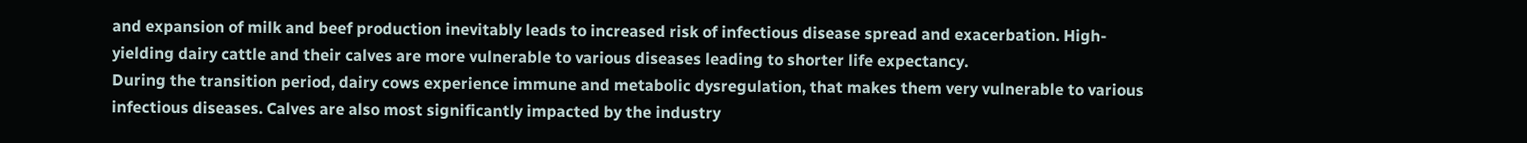and expansion of milk and beef production inevitably leads to increased risk of infectious disease spread and exacerbation. High-yielding dairy cattle and their calves are more vulnerable to various diseases leading to shorter life expectancy.
During the transition period, dairy cows experience immune and metabolic dysregulation, that makes them very vulnerable to various infectious diseases. Calves are also most significantly impacted by the industry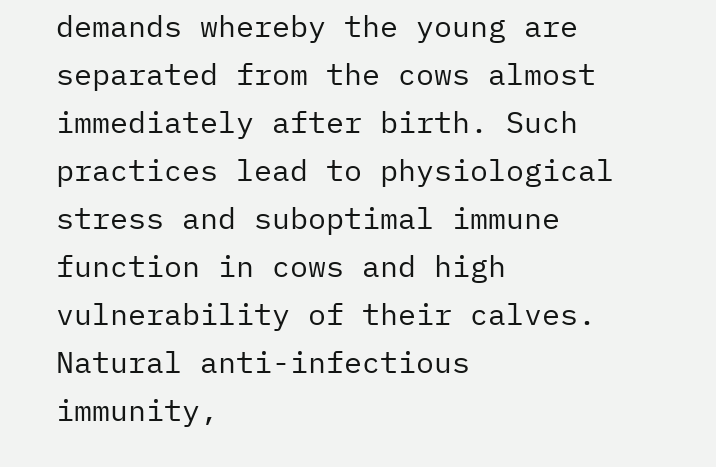demands whereby the young are separated from the cows almost immediately after birth. Such practices lead to physiological stress and suboptimal immune function in cows and high vulnerability of their calves.
Natural anti-infectious immunity,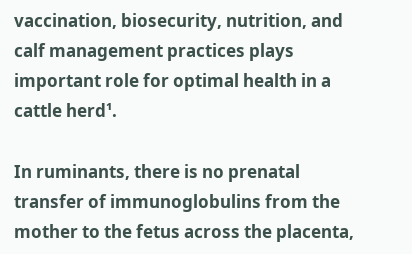vaccination, biosecurity, nutrition, and calf management practices plays important role for optimal health in a cattle herd¹.

In ruminants, there is no prenatal transfer of immunoglobulins from the mother to the fetus across the placenta,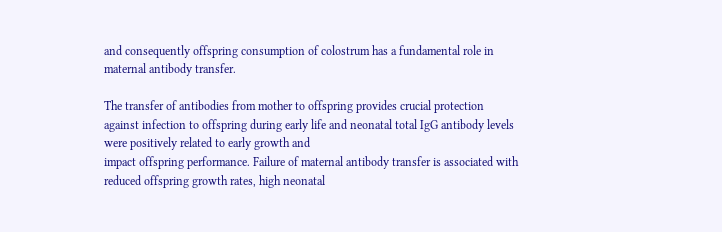and consequently offspring consumption of colostrum has a fundamental role in maternal antibody transfer.

The transfer of antibodies from mother to offspring provides crucial protection against infection to offspring during early life and neonatal total IgG antibody levels were positively related to early growth and
impact offspring performance. Failure of maternal antibody transfer is associated with reduced offspring growth rates, high neonatal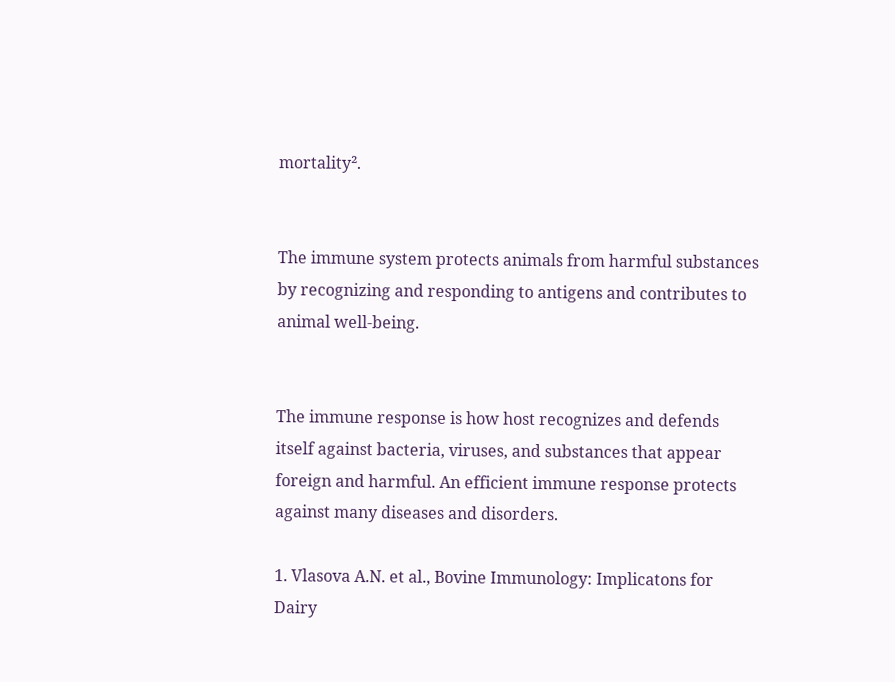mortality².


The immune system protects animals from harmful substances by recognizing and responding to antigens and contributes to animal well-being.


The immune response is how host recognizes and defends itself against bacteria, viruses, and substances that appear foreign and harmful. An efficient immune response protects against many diseases and disorders.

1. Vlasova A.N. et al., Bovine Immunology: Implicatons for Dairy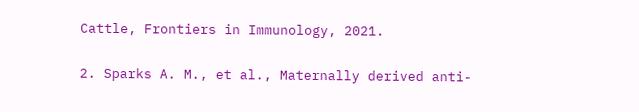Cattle, Frontiers in Immunology, 2021.

2. Sparks A. M., et al., Maternally derived anti-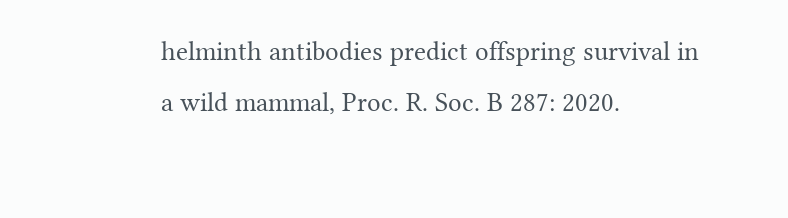helminth antibodies predict offspring survival in a wild mammal, Proc. R. Soc. B 287: 2020.